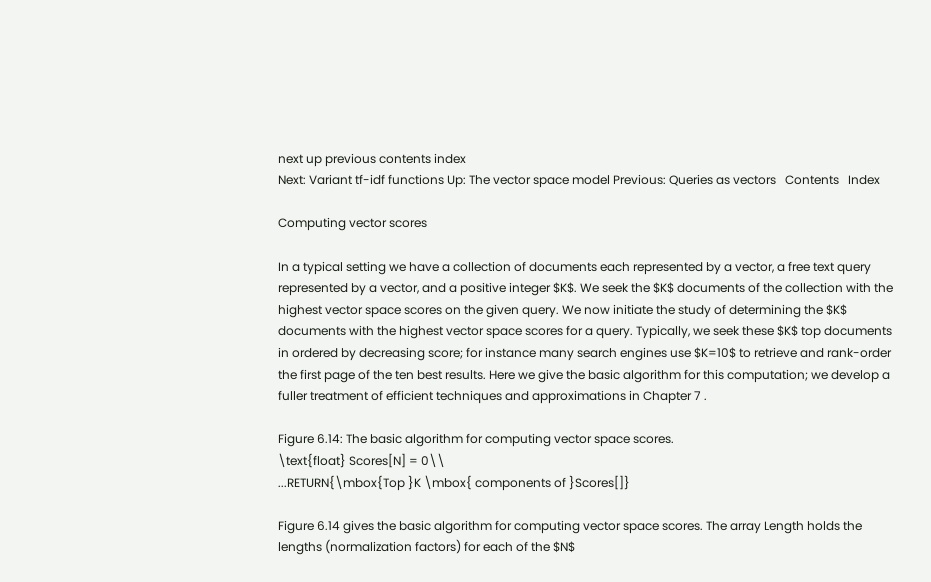next up previous contents index
Next: Variant tf-idf functions Up: The vector space model Previous: Queries as vectors   Contents   Index

Computing vector scores

In a typical setting we have a collection of documents each represented by a vector, a free text query represented by a vector, and a positive integer $K$. We seek the $K$ documents of the collection with the highest vector space scores on the given query. We now initiate the study of determining the $K$ documents with the highest vector space scores for a query. Typically, we seek these $K$ top documents in ordered by decreasing score; for instance many search engines use $K=10$ to retrieve and rank-order the first page of the ten best results. Here we give the basic algorithm for this computation; we develop a fuller treatment of efficient techniques and approximations in Chapter 7 .

Figure 6.14: The basic algorithm for computing vector space scores.
\text{float} Scores[N] = 0\\
...RETURN{\mbox{Top }K \mbox{ components of }Scores[]}

Figure 6.14 gives the basic algorithm for computing vector space scores. The array Length holds the lengths (normalization factors) for each of the $N$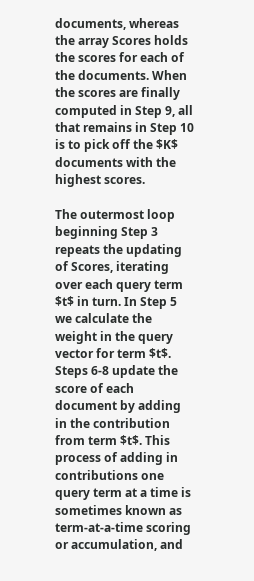documents, whereas the array Scores holds the scores for each of the documents. When the scores are finally computed in Step 9, all that remains in Step 10 is to pick off the $K$ documents with the highest scores.

The outermost loop beginning Step 3 repeats the updating of Scores, iterating over each query term $t$ in turn. In Step 5 we calculate the weight in the query vector for term $t$. Steps 6-8 update the score of each document by adding in the contribution from term $t$. This process of adding in contributions one query term at a time is sometimes known as term-at-a-time scoring or accumulation, and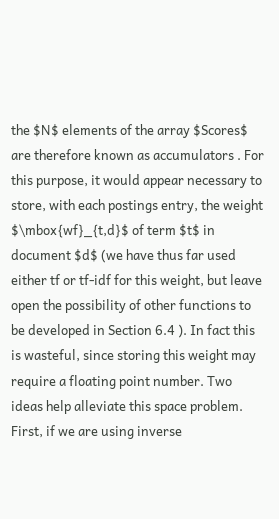the $N$ elements of the array $Scores$ are therefore known as accumulators . For this purpose, it would appear necessary to store, with each postings entry, the weight $\mbox{wf}_{t,d}$ of term $t$ in document $d$ (we have thus far used either tf or tf-idf for this weight, but leave open the possibility of other functions to be developed in Section 6.4 ). In fact this is wasteful, since storing this weight may require a floating point number. Two ideas help alleviate this space problem. First, if we are using inverse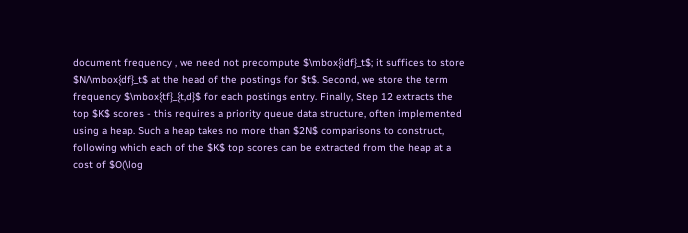document frequency , we need not precompute $\mbox{idf}_t$; it suffices to store $N/\mbox{df}_t$ at the head of the postings for $t$. Second, we store the term frequency $\mbox{tf}_{t,d}$ for each postings entry. Finally, Step 12 extracts the top $K$ scores - this requires a priority queue data structure, often implemented using a heap. Such a heap takes no more than $2N$ comparisons to construct, following which each of the $K$ top scores can be extracted from the heap at a cost of $O(\log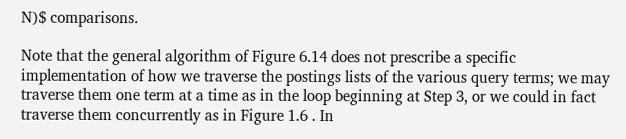N)$ comparisons.

Note that the general algorithm of Figure 6.14 does not prescribe a specific implementation of how we traverse the postings lists of the various query terms; we may traverse them one term at a time as in the loop beginning at Step 3, or we could in fact traverse them concurrently as in Figure 1.6 . In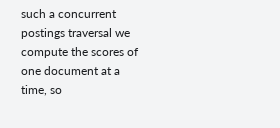such a concurrent postings traversal we compute the scores of one document at a time, so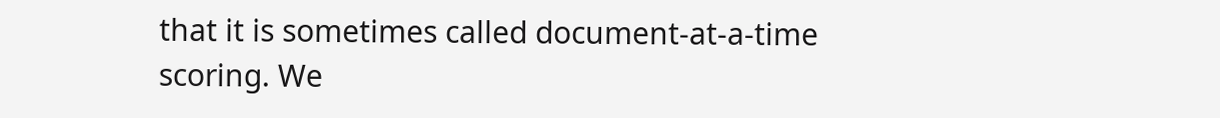that it is sometimes called document-at-a-time scoring. We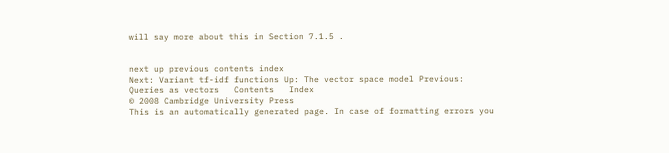will say more about this in Section 7.1.5 .


next up previous contents index
Next: Variant tf-idf functions Up: The vector space model Previous: Queries as vectors   Contents   Index
© 2008 Cambridge University Press
This is an automatically generated page. In case of formatting errors you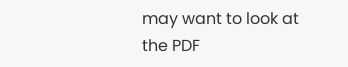may want to look at the PDF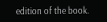edition of the book.